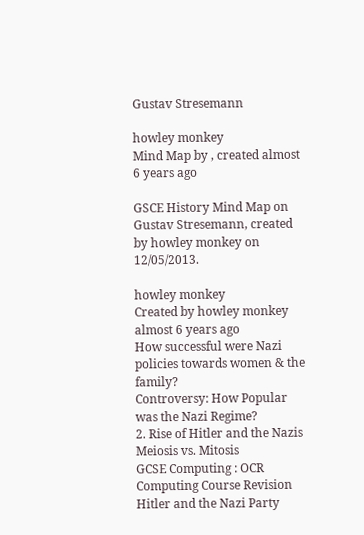Gustav Stresemann

howley monkey
Mind Map by , created almost 6 years ago

GSCE History Mind Map on Gustav Stresemann, created by howley monkey on 12/05/2013.

howley monkey
Created by howley monkey almost 6 years ago
How successful were Nazi policies towards women & the family?
Controversy: How Popular was the Nazi Regime?
2. Rise of Hitler and the Nazis
Meiosis vs. Mitosis
GCSE Computing : OCR Computing Course Revision
Hitler and the Nazi Party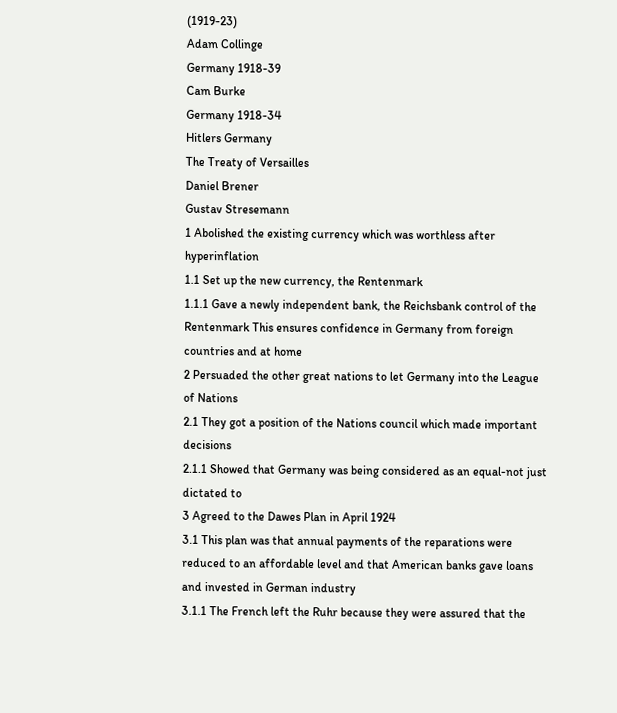(1919-23)
Adam Collinge
Germany 1918-39
Cam Burke
Germany 1918-34
Hitlers Germany
The Treaty of Versailles
Daniel Brener
Gustav Stresemann
1 Abolished the existing currency which was worthless after hyperinflation
1.1 Set up the new currency, the Rentenmark
1.1.1 Gave a newly independent bank, the Reichsbank control of the Rentenmark This ensures confidence in Germany from foreign countries and at home
2 Persuaded the other great nations to let Germany into the League of Nations
2.1 They got a position of the Nations council which made important decisions
2.1.1 Showed that Germany was being considered as an equal-not just dictated to
3 Agreed to the Dawes Plan in April 1924
3.1 This plan was that annual payments of the reparations were reduced to an affordable level and that American banks gave loans and invested in German industry
3.1.1 The French left the Ruhr because they were assured that the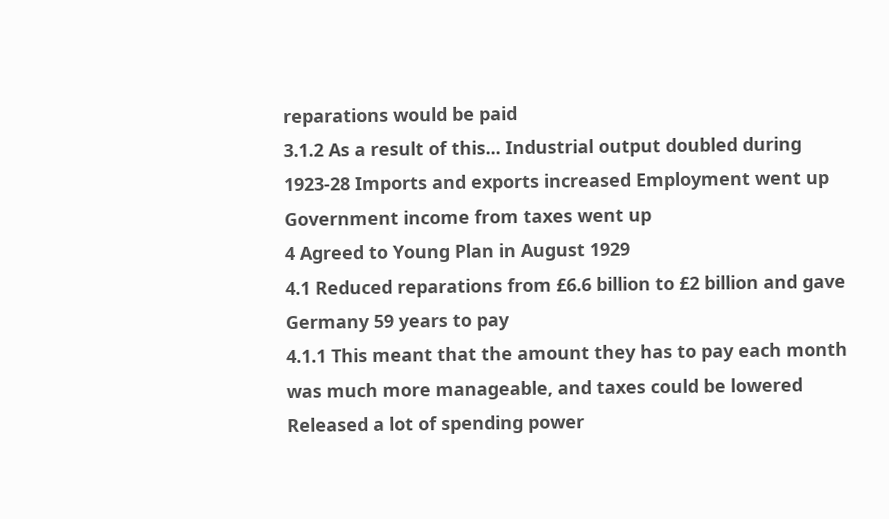reparations would be paid
3.1.2 As a result of this... Industrial output doubled during 1923-28 Imports and exports increased Employment went up Government income from taxes went up
4 Agreed to Young Plan in August 1929
4.1 Reduced reparations from £6.6 billion to £2 billion and gave Germany 59 years to pay
4.1.1 This meant that the amount they has to pay each month was much more manageable, and taxes could be lowered Released a lot of spending power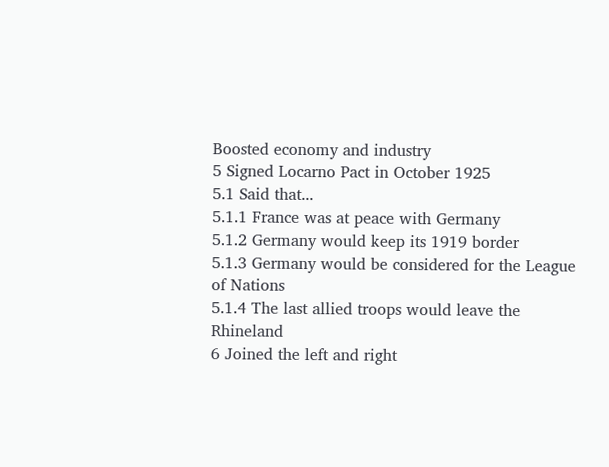Boosted economy and industry
5 Signed Locarno Pact in October 1925
5.1 Said that...
5.1.1 France was at peace with Germany
5.1.2 Germany would keep its 1919 border
5.1.3 Germany would be considered for the League of Nations
5.1.4 The last allied troops would leave the Rhineland
6 Joined the left and right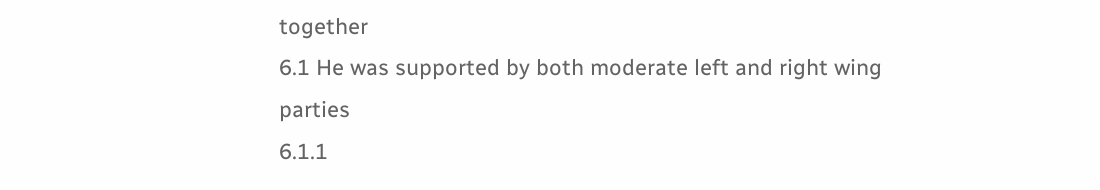together
6.1 He was supported by both moderate left and right wing parties
6.1.1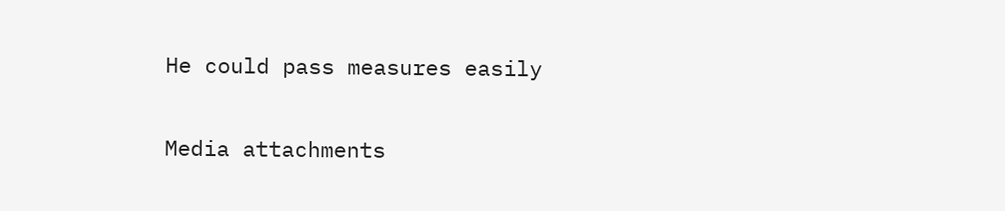He could pass measures easily

Media attachments